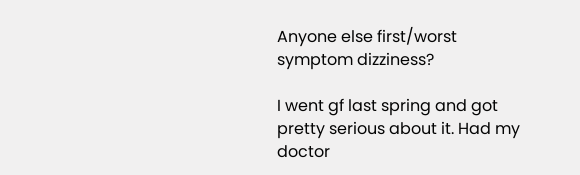Anyone else first/worst symptom dizziness?

I went gf last spring and got pretty serious about it. Had my doctor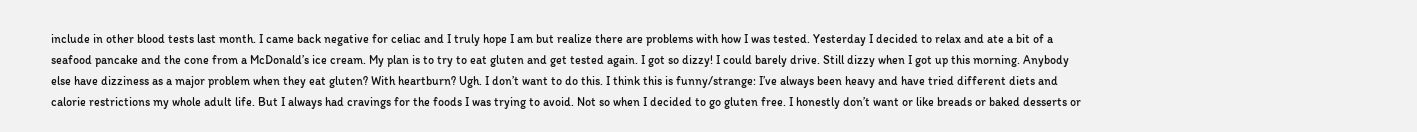include in other blood tests last month. I came back negative for celiac and I truly hope I am but realize there are problems with how I was tested. Yesterday I decided to relax and ate a bit of a seafood pancake and the cone from a McDonald’s ice cream. My plan is to try to eat gluten and get tested again. I got so dizzy! I could barely drive. Still dizzy when I got up this morning. Anybody else have dizziness as a major problem when they eat gluten? With heartburn? Ugh. I don’t want to do this. I think this is funny/strange: I’ve always been heavy and have tried different diets and calorie restrictions my whole adult life. But I always had cravings for the foods I was trying to avoid. Not so when I decided to go gluten free. I honestly don’t want or like breads or baked desserts or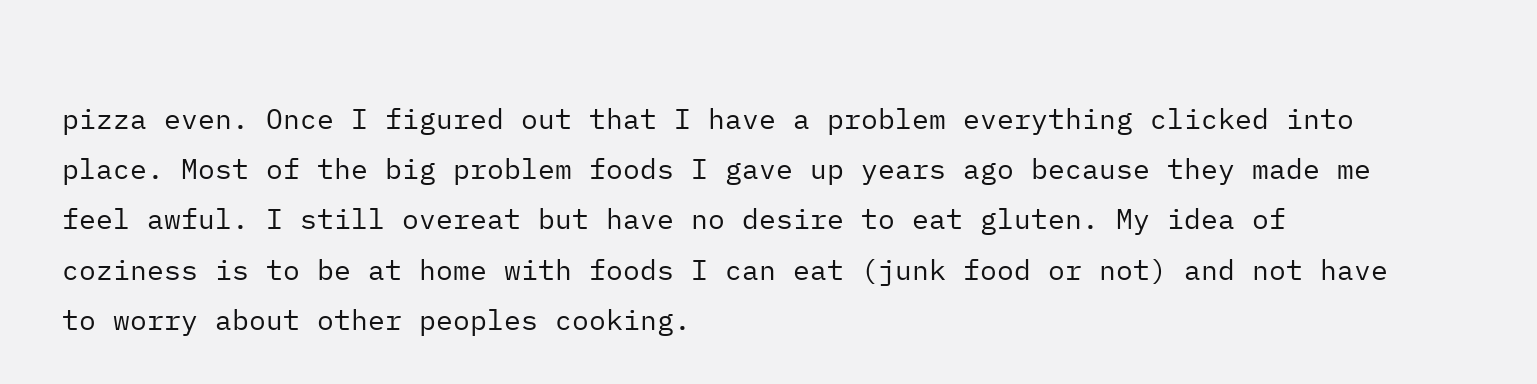pizza even. Once I figured out that I have a problem everything clicked into place. Most of the big problem foods I gave up years ago because they made me feel awful. I still overeat but have no desire to eat gluten. My idea of coziness is to be at home with foods I can eat (junk food or not) and not have to worry about other peoples cooking.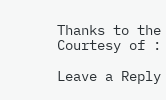Thanks to the Courtesy of :

Leave a Reply